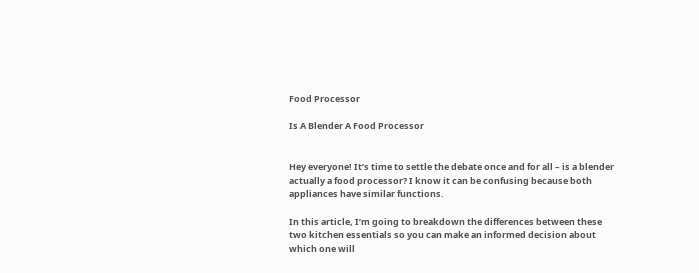Food Processor

Is A Blender A Food Processor


Hey everyone! It’s time to settle the debate once and for all – is a blender actually a food processor? I know it can be confusing because both appliances have similar functions.

In this article, I’m going to breakdown the differences between these two kitchen essentials so you can make an informed decision about which one will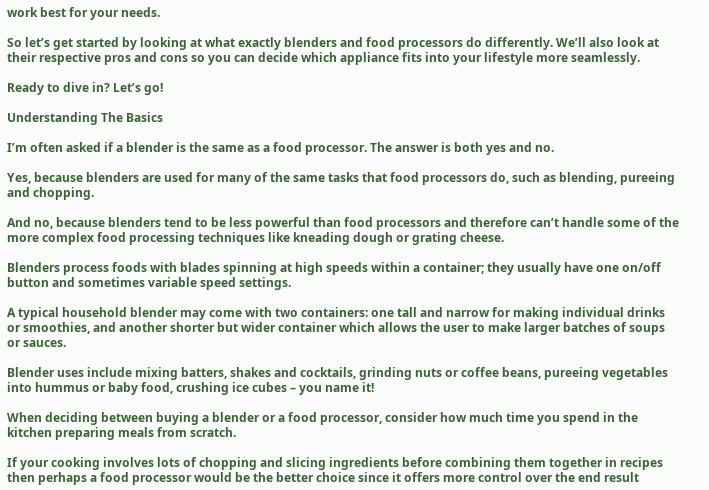work best for your needs.

So let’s get started by looking at what exactly blenders and food processors do differently. We’ll also look at their respective pros and cons so you can decide which appliance fits into your lifestyle more seamlessly.

Ready to dive in? Let’s go!

Understanding The Basics

I’m often asked if a blender is the same as a food processor. The answer is both yes and no.

Yes, because blenders are used for many of the same tasks that food processors do, such as blending, pureeing and chopping.

And no, because blenders tend to be less powerful than food processors and therefore can’t handle some of the more complex food processing techniques like kneading dough or grating cheese.

Blenders process foods with blades spinning at high speeds within a container; they usually have one on/off button and sometimes variable speed settings.

A typical household blender may come with two containers: one tall and narrow for making individual drinks or smoothies, and another shorter but wider container which allows the user to make larger batches of soups or sauces.

Blender uses include mixing batters, shakes and cocktails, grinding nuts or coffee beans, pureeing vegetables into hummus or baby food, crushing ice cubes – you name it!

When deciding between buying a blender or a food processor, consider how much time you spend in the kitchen preparing meals from scratch.

If your cooking involves lots of chopping and slicing ingredients before combining them together in recipes then perhaps a food processor would be the better choice since it offers more control over the end result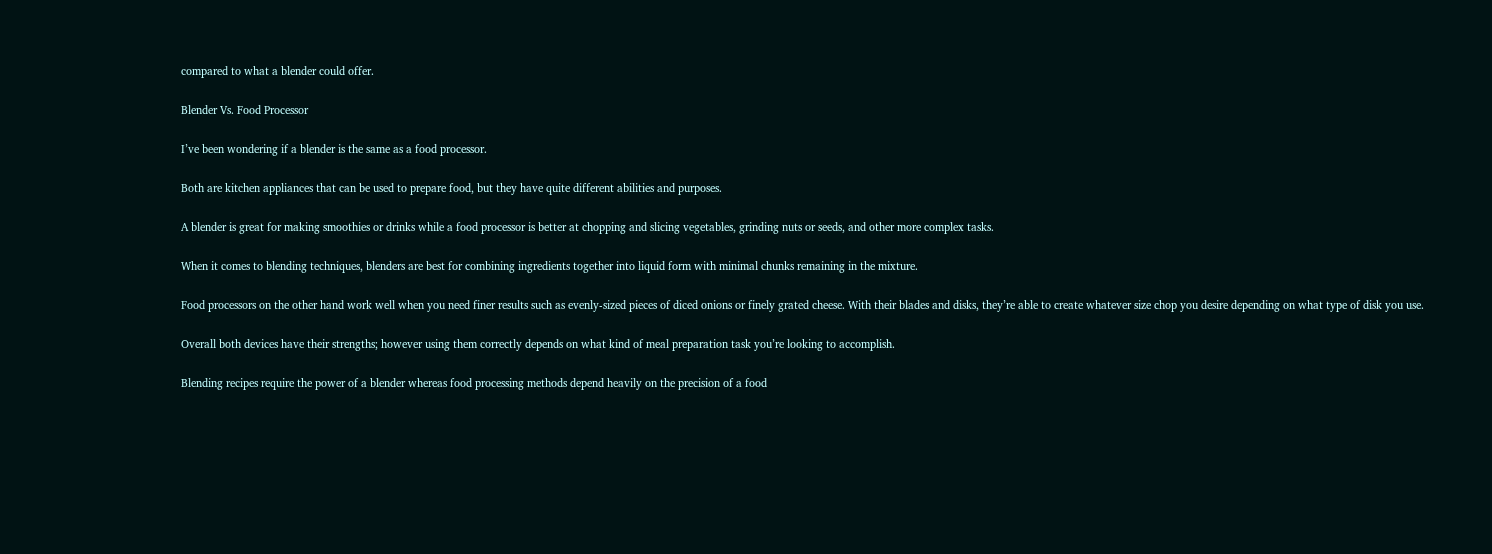compared to what a blender could offer.

Blender Vs. Food Processor

I’ve been wondering if a blender is the same as a food processor.

Both are kitchen appliances that can be used to prepare food, but they have quite different abilities and purposes.

A blender is great for making smoothies or drinks while a food processor is better at chopping and slicing vegetables, grinding nuts or seeds, and other more complex tasks.

When it comes to blending techniques, blenders are best for combining ingredients together into liquid form with minimal chunks remaining in the mixture.

Food processors on the other hand work well when you need finer results such as evenly-sized pieces of diced onions or finely grated cheese. With their blades and disks, they’re able to create whatever size chop you desire depending on what type of disk you use.

Overall both devices have their strengths; however using them correctly depends on what kind of meal preparation task you’re looking to accomplish.

Blending recipes require the power of a blender whereas food processing methods depend heavily on the precision of a food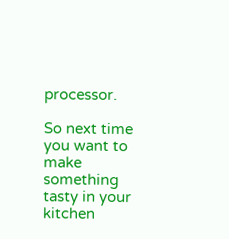processor.

So next time you want to make something tasty in your kitchen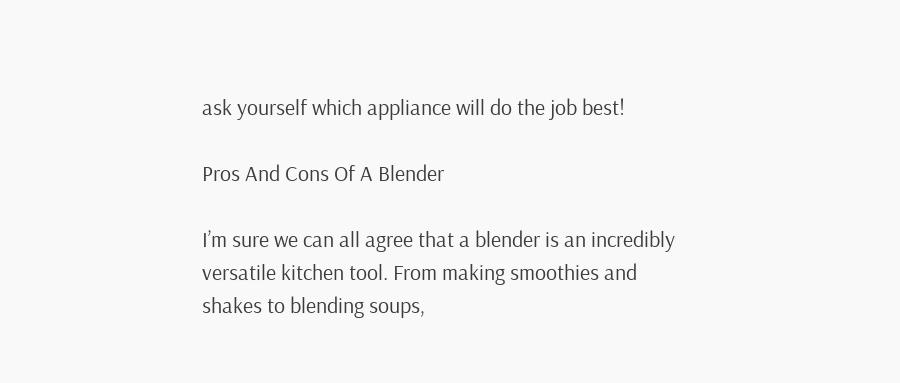ask yourself which appliance will do the job best!

Pros And Cons Of A Blender

I’m sure we can all agree that a blender is an incredibly versatile kitchen tool. From making smoothies and shakes to blending soups,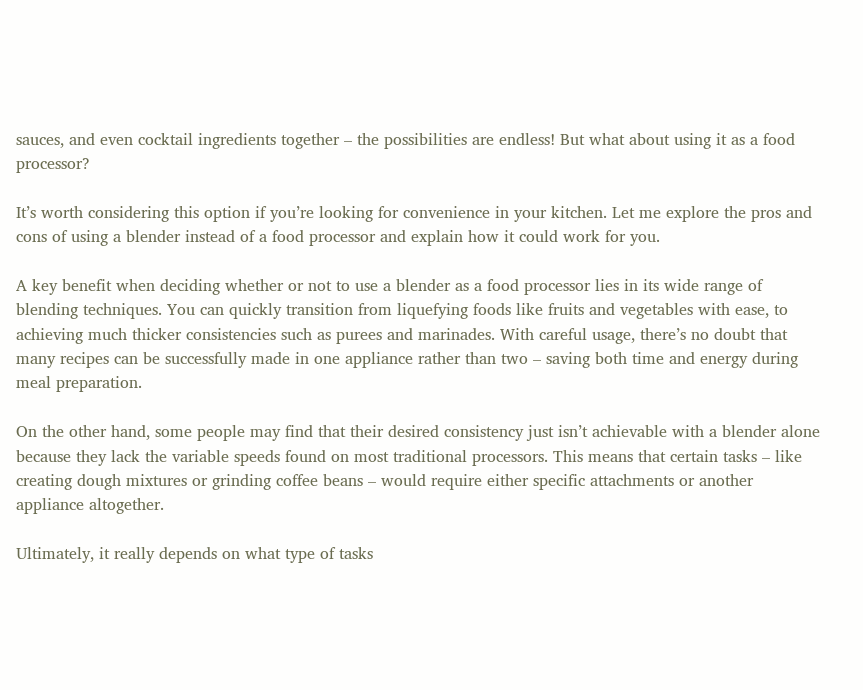sauces, and even cocktail ingredients together – the possibilities are endless! But what about using it as a food processor?

It’s worth considering this option if you’re looking for convenience in your kitchen. Let me explore the pros and cons of using a blender instead of a food processor and explain how it could work for you.

A key benefit when deciding whether or not to use a blender as a food processor lies in its wide range of blending techniques. You can quickly transition from liquefying foods like fruits and vegetables with ease, to achieving much thicker consistencies such as purees and marinades. With careful usage, there’s no doubt that many recipes can be successfully made in one appliance rather than two – saving both time and energy during meal preparation.

On the other hand, some people may find that their desired consistency just isn’t achievable with a blender alone because they lack the variable speeds found on most traditional processors. This means that certain tasks – like creating dough mixtures or grinding coffee beans – would require either specific attachments or another appliance altogether.

Ultimately, it really depends on what type of tasks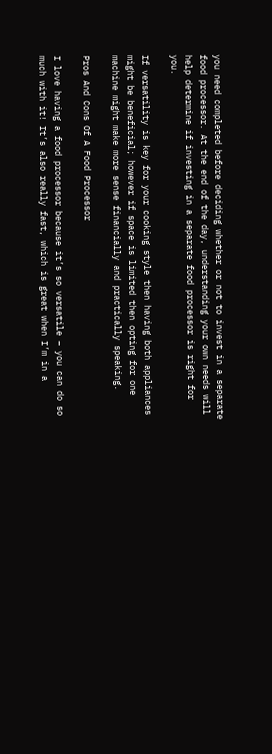you need completed before deciding whether or not to invest in a separate food processor. At the end of the day, understanding your own needs will help determine if investing in a separate food processor is right for you.

If versatility is key for your cooking style then having both appliances might be beneficial; however if space is limited then opting for one machine might make more sense financially and practically speaking.

Pros And Cons Of A Food Processor

I love having a food processor because it’s so versatile – you can do so much with it! It’s also really fast, which is great when I’m in a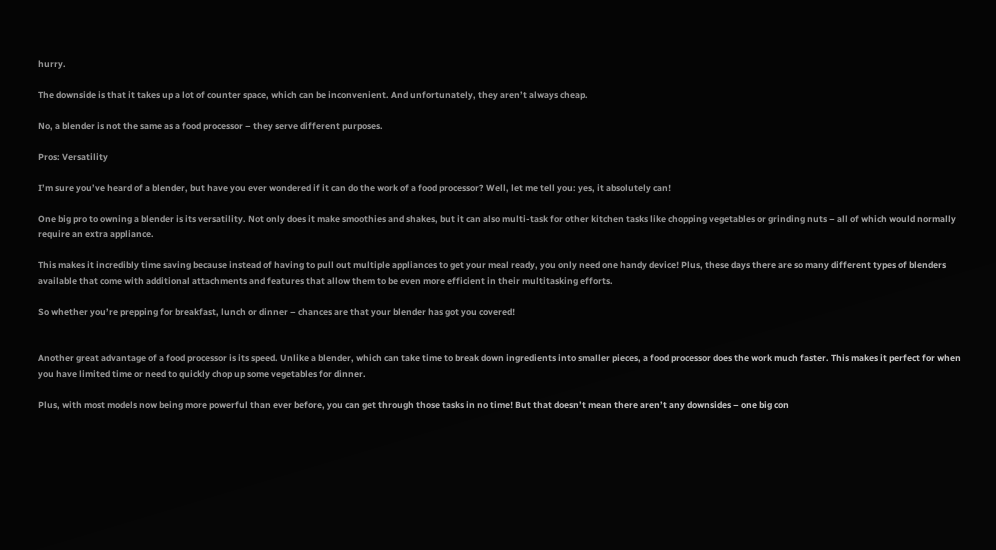hurry.

The downside is that it takes up a lot of counter space, which can be inconvenient. And unfortunately, they aren’t always cheap.

No, a blender is not the same as a food processor – they serve different purposes.

Pros: Versatility

I’m sure you’ve heard of a blender, but have you ever wondered if it can do the work of a food processor? Well, let me tell you: yes, it absolutely can!

One big pro to owning a blender is its versatility. Not only does it make smoothies and shakes, but it can also multi-task for other kitchen tasks like chopping vegetables or grinding nuts – all of which would normally require an extra appliance.

This makes it incredibly time saving because instead of having to pull out multiple appliances to get your meal ready, you only need one handy device! Plus, these days there are so many different types of blenders available that come with additional attachments and features that allow them to be even more efficient in their multitasking efforts.

So whether you’re prepping for breakfast, lunch or dinner – chances are that your blender has got you covered!


Another great advantage of a food processor is its speed. Unlike a blender, which can take time to break down ingredients into smaller pieces, a food processor does the work much faster. This makes it perfect for when you have limited time or need to quickly chop up some vegetables for dinner.

Plus, with most models now being more powerful than ever before, you can get through those tasks in no time! But that doesn’t mean there aren’t any downsides – one big con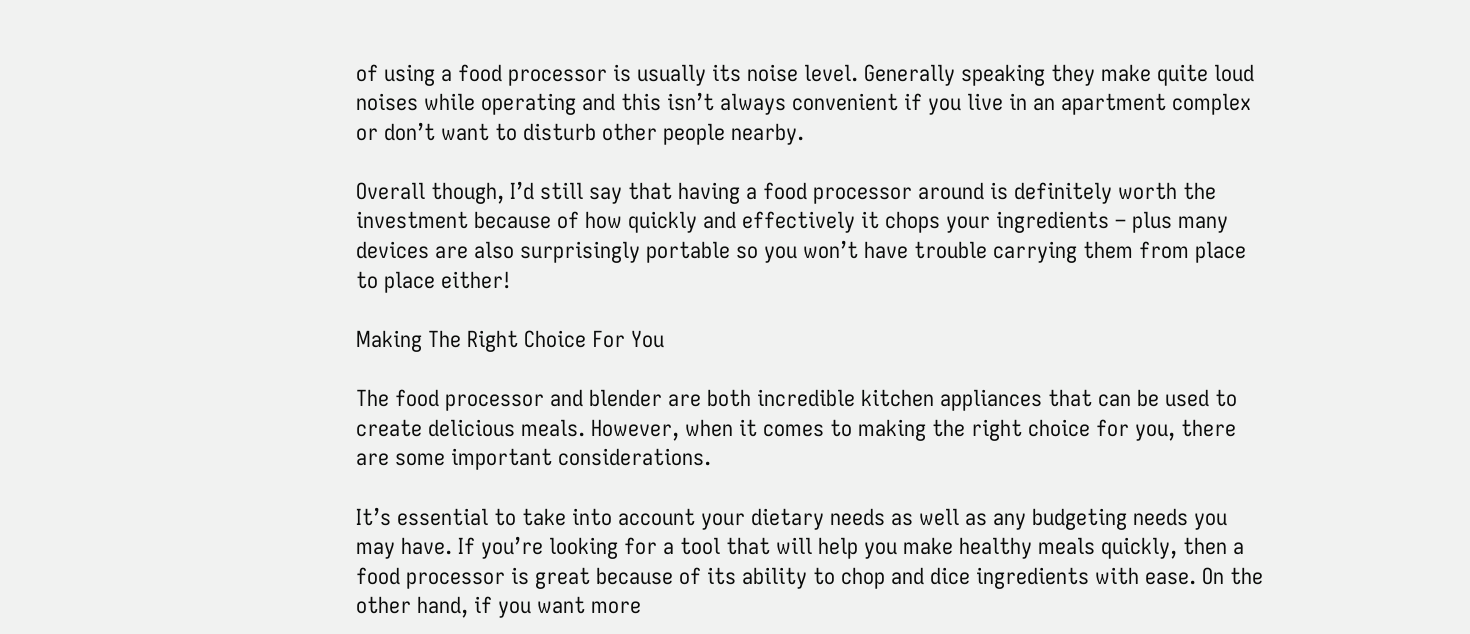of using a food processor is usually its noise level. Generally speaking they make quite loud noises while operating and this isn’t always convenient if you live in an apartment complex or don’t want to disturb other people nearby.

Overall though, I’d still say that having a food processor around is definitely worth the investment because of how quickly and effectively it chops your ingredients – plus many devices are also surprisingly portable so you won’t have trouble carrying them from place to place either!

Making The Right Choice For You

The food processor and blender are both incredible kitchen appliances that can be used to create delicious meals. However, when it comes to making the right choice for you, there are some important considerations.

It’s essential to take into account your dietary needs as well as any budgeting needs you may have. If you’re looking for a tool that will help you make healthy meals quickly, then a food processor is great because of its ability to chop and dice ingredients with ease. On the other hand, if you want more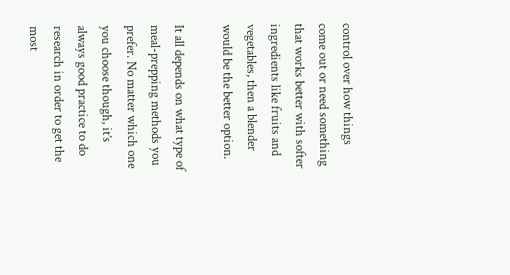control over how things come out or need something that works better with softer ingredients like fruits and vegetables, then a blender would be the better option.

It all depends on what type of meal-prepping methods you prefer. No matter which one you choose though, it’s always good practice to do research in order to get the most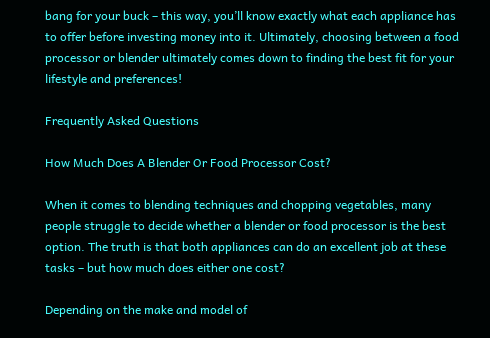bang for your buck – this way, you’ll know exactly what each appliance has to offer before investing money into it. Ultimately, choosing between a food processor or blender ultimately comes down to finding the best fit for your lifestyle and preferences!

Frequently Asked Questions

How Much Does A Blender Or Food Processor Cost?

When it comes to blending techniques and chopping vegetables, many people struggle to decide whether a blender or food processor is the best option. The truth is that both appliances can do an excellent job at these tasks – but how much does either one cost?

Depending on the make and model of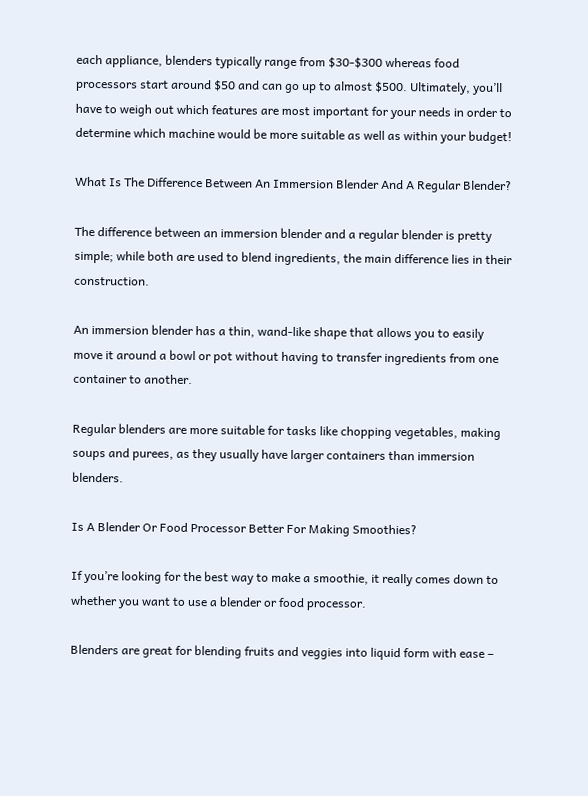each appliance, blenders typically range from $30-$300 whereas food processors start around $50 and can go up to almost $500. Ultimately, you’ll have to weigh out which features are most important for your needs in order to determine which machine would be more suitable as well as within your budget!

What Is The Difference Between An Immersion Blender And A Regular Blender?

The difference between an immersion blender and a regular blender is pretty simple; while both are used to blend ingredients, the main difference lies in their construction.

An immersion blender has a thin, wand-like shape that allows you to easily move it around a bowl or pot without having to transfer ingredients from one container to another.

Regular blenders are more suitable for tasks like chopping vegetables, making soups and purees, as they usually have larger containers than immersion blenders.

Is A Blender Or Food Processor Better For Making Smoothies?

If you’re looking for the best way to make a smoothie, it really comes down to whether you want to use a blender or food processor.

Blenders are great for blending fruits and veggies into liquid form with ease –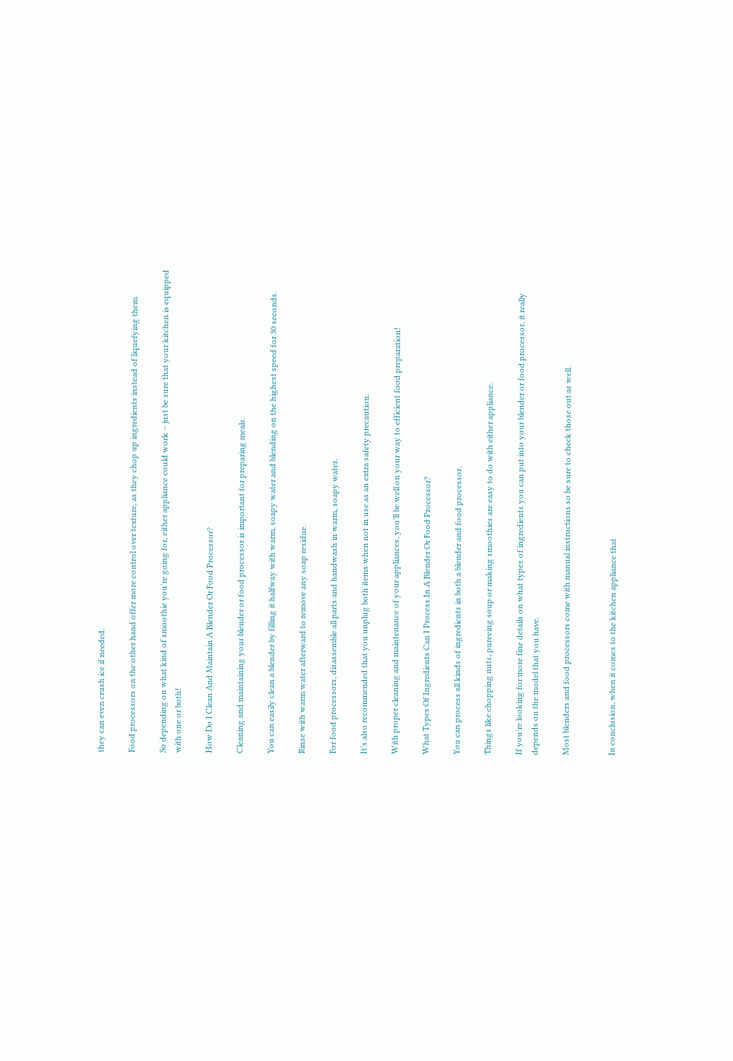they can even crush ice if needed.

Food processors on the other hand offer more control over texture, as they chop up ingredients instead of liquefying them.

So depending on what kind of smoothie you’re going for, either appliance could work – just be sure that your kitchen is equipped with one or both!

How Do I Clean And Maintain A Blender Or Food Processor?

Cleaning and maintaining your blender or food processor is important for preparing meals.

You can easily clean a blender by filling it halfway with warm, soapy water and blending on the highest speed for 30 seconds.

Rinse with warm water afterward to remove any soap residue.

For food processors, disassemble all parts and handwash in warm, soapy water.

It’s also recommended that you unplug both items when not in use as an extra safety precaution.

With proper cleaning and maintenance of your appliances, you’ll be well on your way to efficient food preparation!

What Types Of Ingredients Can I Process In A Blender Or Food Processor?

You can process all kinds of ingredients in both a blender and food processor.

Things like chopping nuts, pureeing soup or making smoothies are easy to do with either appliance.

If you’re looking for more fine details on what types of ingredients you can put into your blender or food processor, it really depends on the model that you have.

Most blenders and food processors come with manual instructions so be sure to check those out as well.


In conclusion, when it comes to the kitchen appliance that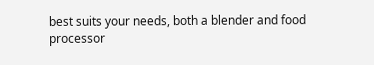best suits your needs, both a blender and food processor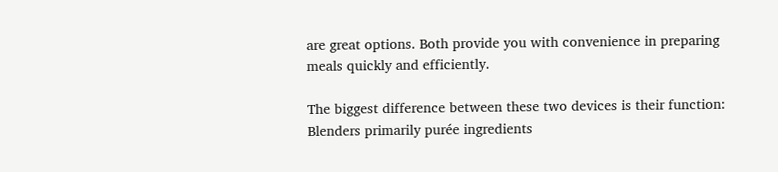are great options. Both provide you with convenience in preparing meals quickly and efficiently.

The biggest difference between these two devices is their function: Blenders primarily purée ingredients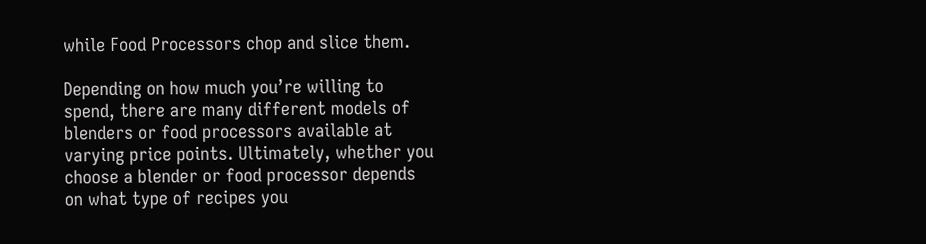while Food Processors chop and slice them.

Depending on how much you’re willing to spend, there are many different models of blenders or food processors available at varying price points. Ultimately, whether you choose a blender or food processor depends on what type of recipes you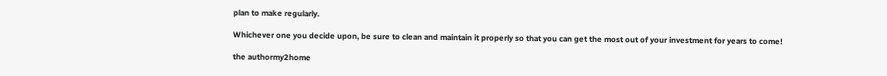plan to make regularly.

Whichever one you decide upon, be sure to clean and maintain it properly so that you can get the most out of your investment for years to come!

the authormy2home